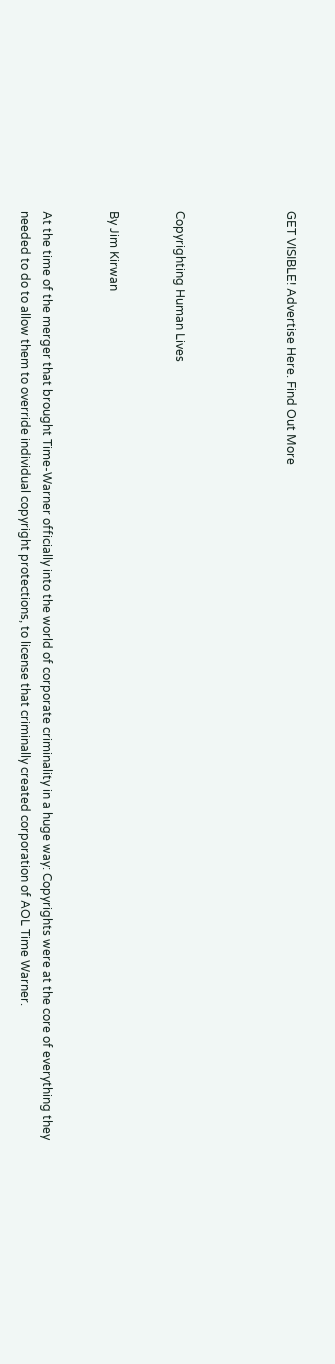GET VISIBLE! Advertise Here. Find Out More




Copyrighting Human Lives


By Jim Kirwan


At the time of the merger that brought Time-Warner officially into the world of corporate criminality in a huge way: Copyrights were at the core of everything they needed to do to allow them to override individual copyright protections, to license that criminally created corporation of AOL Time Warner.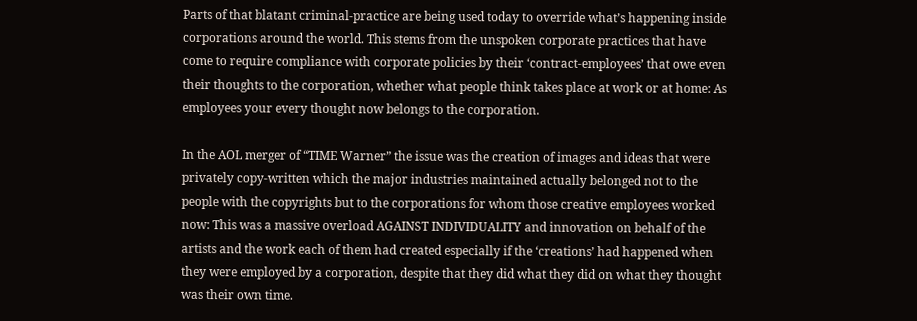Parts of that blatant criminal-practice are being used today to override what’s happening inside corporations around the world. This stems from the unspoken corporate practices that have come to require compliance with corporate policies by their ‘contract-employees’ that owe even their thoughts to the corporation, whether what people think takes place at work or at home: As employees your every thought now belongs to the corporation.

In the AOL merger of “TIME Warner” the issue was the creation of images and ideas that were privately copy-written which the major industries maintained actually belonged not to the people with the copyrights but to the corporations for whom those creative employees worked now: This was a massive overload AGAINST INDIVIDUALITY and innovation on behalf of the artists and the work each of them had created especially if the ‘creations’ had happened when they were employed by a corporation, despite that they did what they did on what they thought was their own time.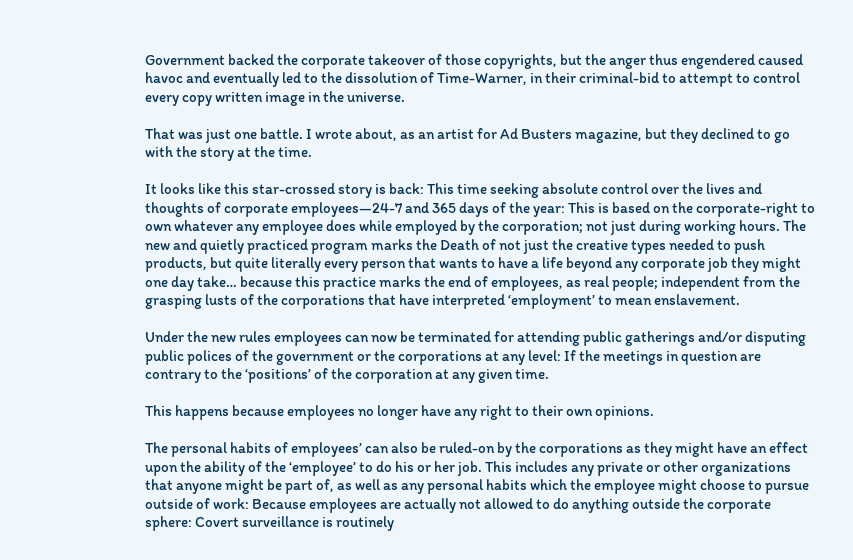Government backed the corporate takeover of those copyrights, but the anger thus engendered caused havoc and eventually led to the dissolution of Time-Warner, in their criminal-bid to attempt to control every copy written image in the universe.

That was just one battle. I wrote about, as an artist for Ad Busters magazine, but they declined to go with the story at the time.

It looks like this star-crossed story is back: This time seeking absolute control over the lives and thoughts of corporate employees—24-7 and 365 days of the year: This is based on the corporate-right to own whatever any employee does while employed by the corporation; not just during working hours. The new and quietly practiced program marks the Death of not just the creative types needed to push products, but quite literally every person that wants to have a life beyond any corporate job they might one day take… because this practice marks the end of employees, as real people; independent from the grasping lusts of the corporations that have interpreted ‘employment’ to mean enslavement.

Under the new rules employees can now be terminated for attending public gatherings and/or disputing public polices of the government or the corporations at any level: If the meetings in question are contrary to the ‘positions’ of the corporation at any given time.

This happens because employees no longer have any right to their own opinions.

The personal habits of employees’ can also be ruled-on by the corporations as they might have an effect upon the ability of the ‘employee’ to do his or her job. This includes any private or other organizations that anyone might be part of, as well as any personal habits which the employee might choose to pursue outside of work: Because employees are actually not allowed to do anything outside the corporate sphere: Covert surveillance is routinely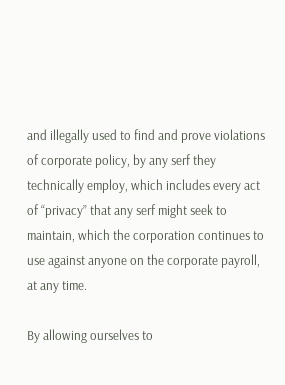and illegally used to find and prove violations of corporate policy, by any serf they technically employ, which includes every act of “privacy” that any serf might seek to maintain, which the corporation continues to use against anyone on the corporate payroll, at any time.

By allowing ourselves to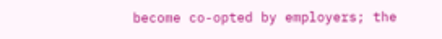become co-opted by employers; the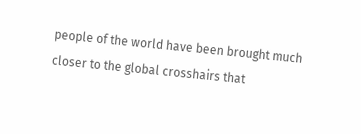people of the world have been brought much closer to the global crosshairs that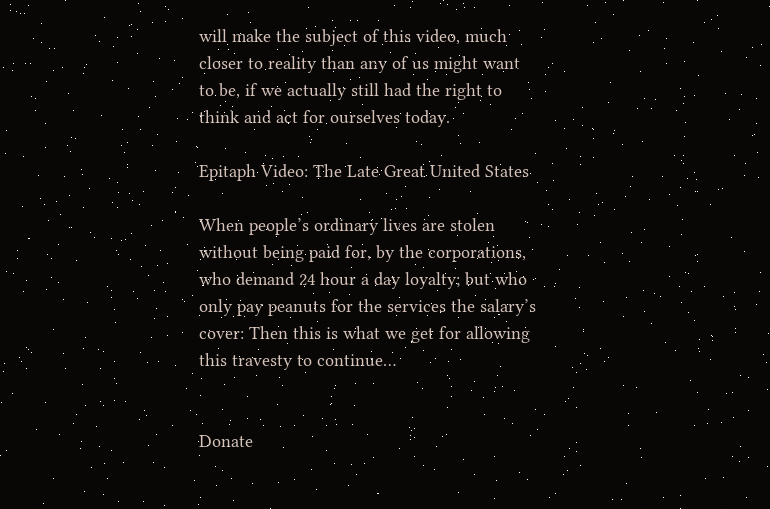will make the subject of this video, much closer to reality than any of us might want to be, if we actually still had the right to think and act for ourselves today.

Epitaph Video: The Late Great United States

When people’s ordinary lives are stolen without being paid for, by the corporations, who demand 24 hour a day loyalty; but who only pay peanuts for the services the salary’s cover: Then this is what we get for allowing this travesty to continue…


Donate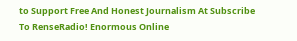to Support Free And Honest Journalism At Subscribe To RenseRadio! Enormous Online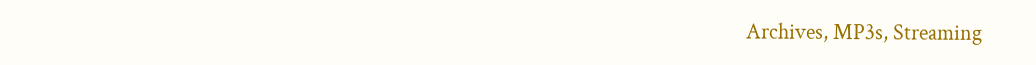Archives, MP3s, Streaming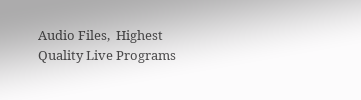Audio Files,  Highest Quality Live Programs